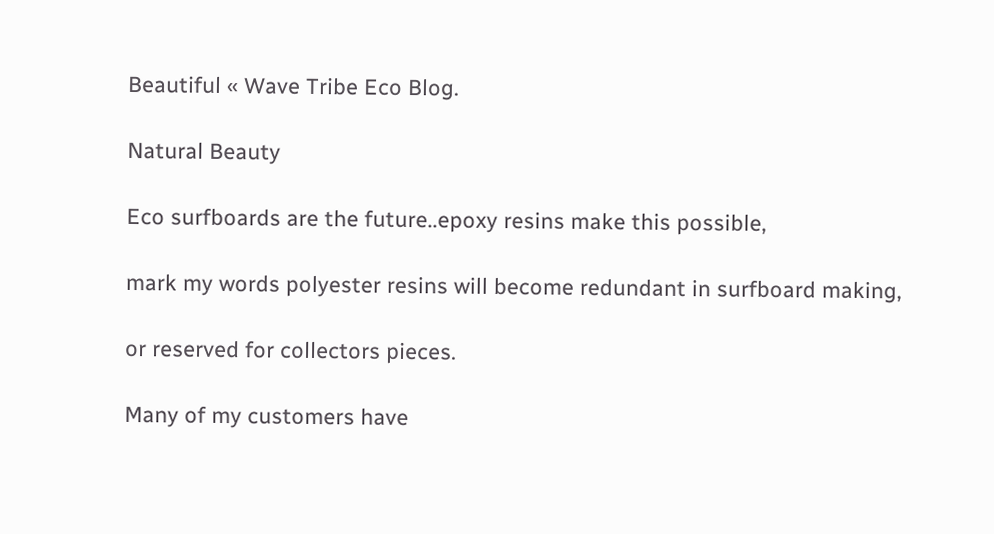Beautiful « Wave Tribe Eco Blog.

Natural Beauty

Eco surfboards are the future..epoxy resins make this possible,

mark my words polyester resins will become redundant in surfboard making,

or reserved for collectors pieces.

Many of my customers have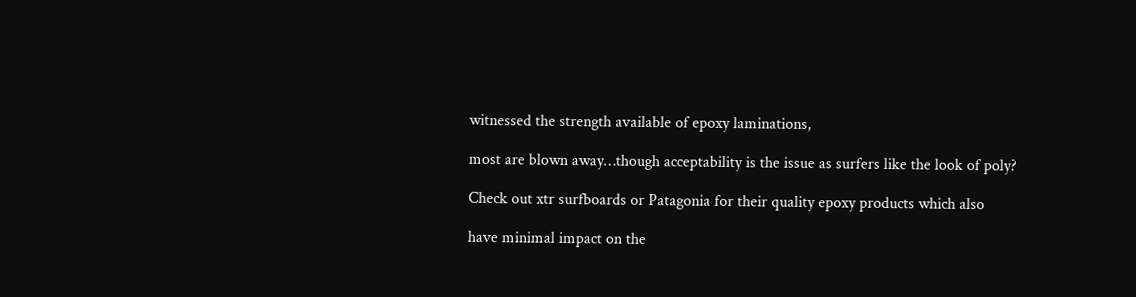witnessed the strength available of epoxy laminations,

most are blown away…though acceptability is the issue as surfers like the look of poly?

Check out xtr surfboards or Patagonia for their quality epoxy products which also

have minimal impact on the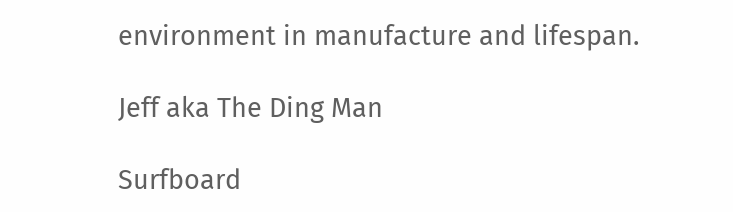environment in manufacture and lifespan.

Jeff aka The Ding Man

Surfboard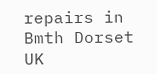repairs in Bmth Dorset UK